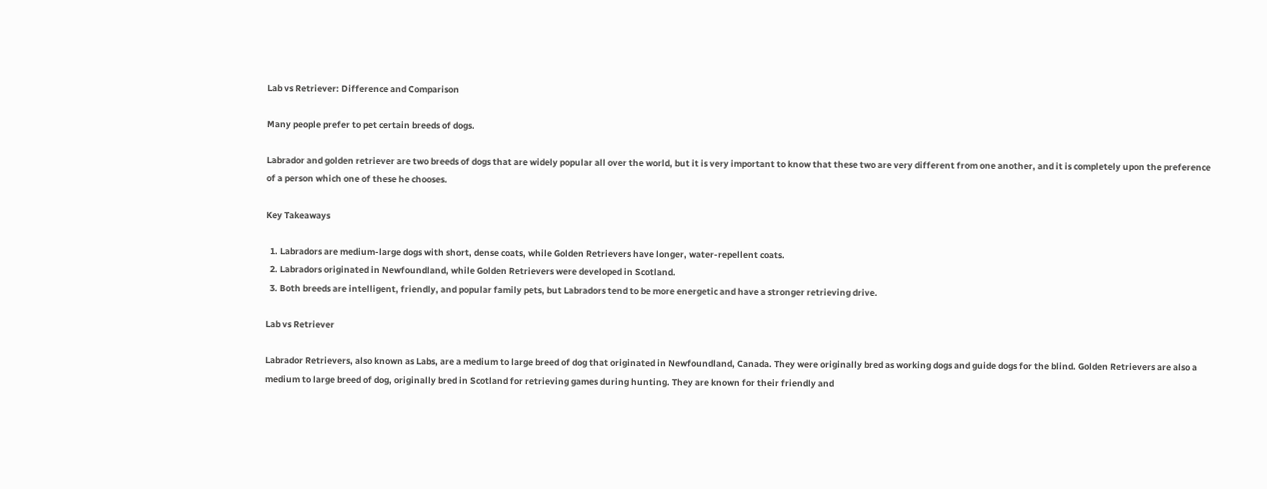Lab vs Retriever: Difference and Comparison

Many people prefer to pet certain breeds of dogs.

Labrador and golden retriever are two breeds of dogs that are widely popular all over the world, but it is very important to know that these two are very different from one another, and it is completely upon the preference of a person which one of these he chooses.

Key Takeaways

  1. Labradors are medium-large dogs with short, dense coats, while Golden Retrievers have longer, water-repellent coats.
  2. Labradors originated in Newfoundland, while Golden Retrievers were developed in Scotland.
  3. Both breeds are intelligent, friendly, and popular family pets, but Labradors tend to be more energetic and have a stronger retrieving drive.

Lab vs Retriever

Labrador Retrievers, also known as Labs, are a medium to large breed of dog that originated in Newfoundland, Canada. They were originally bred as working dogs and guide dogs for the blind. Golden Retrievers are also a medium to large breed of dog, originally bred in Scotland for retrieving games during hunting. They are known for their friendly and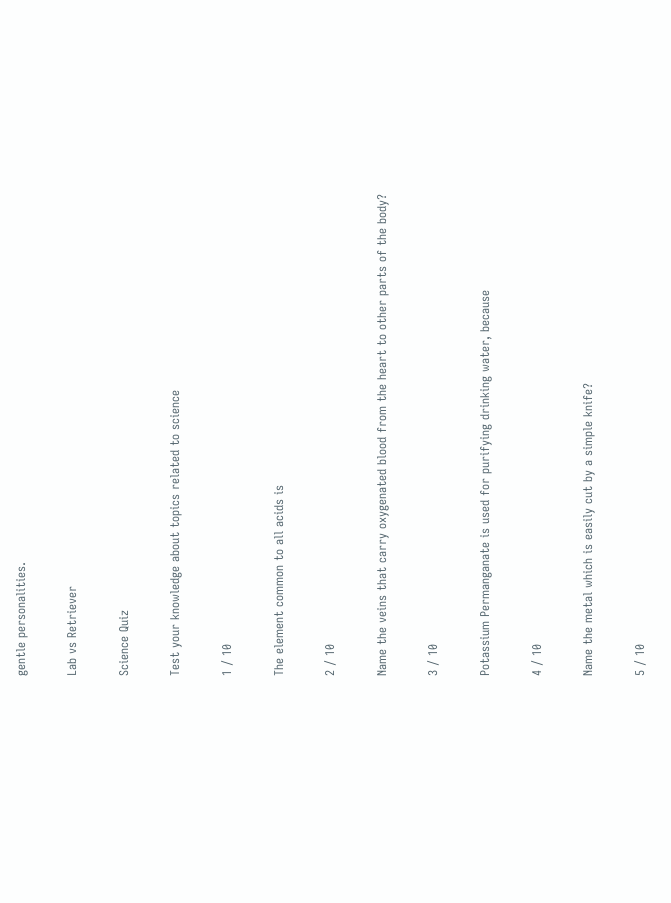gentle personalities.

Lab vs Retriever

Science Quiz

Test your knowledge about topics related to science

1 / 10

The element common to all acids is

2 / 10

Name the veins that carry oxygenated blood from the heart to other parts of the body?

3 / 10

Potassium Permanganate is used for purifying drinking water, because

4 / 10

Name the metal which is easily cut by a simple knife?

5 / 10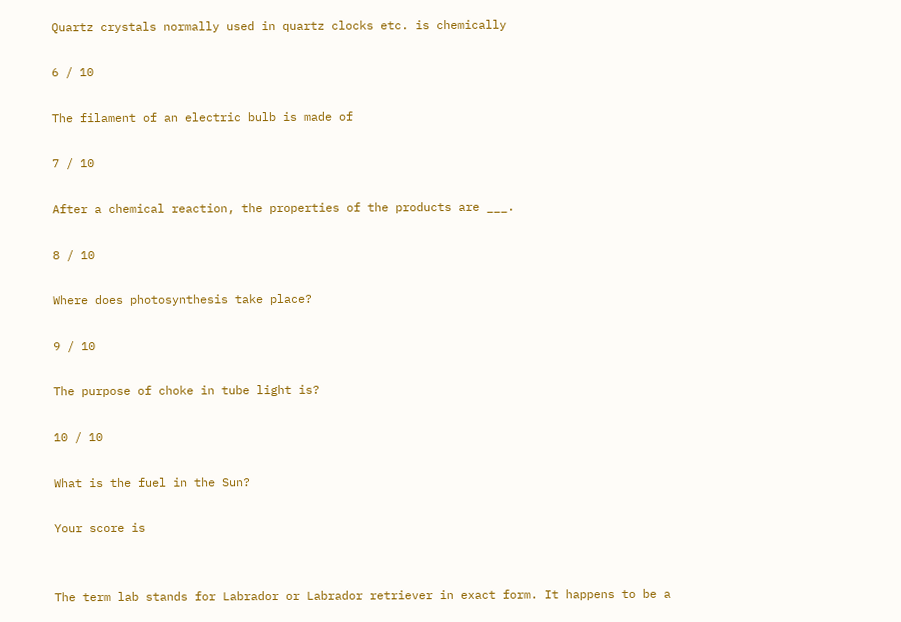Quartz crystals normally used in quartz clocks etc. is chemically

6 / 10

The filament of an electric bulb is made of

7 / 10

After a chemical reaction, the properties of the products are ___.

8 / 10

Where does photosynthesis take place?

9 / 10

The purpose of choke in tube light is?

10 / 10

What is the fuel in the Sun?

Your score is


The term lab stands for Labrador or Labrador retriever in exact form. It happens to be a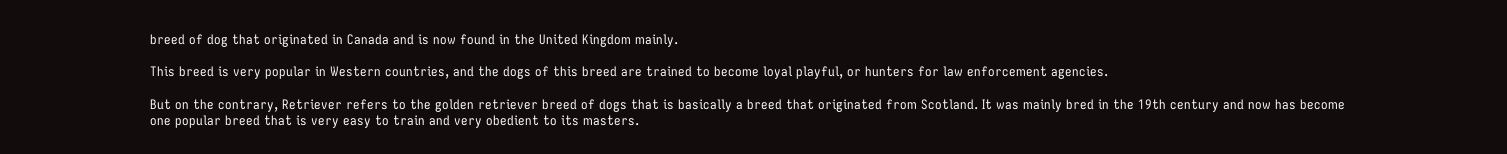breed of dog that originated in Canada and is now found in the United Kingdom mainly.

This breed is very popular in Western countries, and the dogs of this breed are trained to become loyal playful, or hunters for law enforcement agencies.

But on the contrary, Retriever refers to the golden retriever breed of dogs that is basically a breed that originated from Scotland. It was mainly bred in the 19th century and now has become one popular breed that is very easy to train and very obedient to its masters.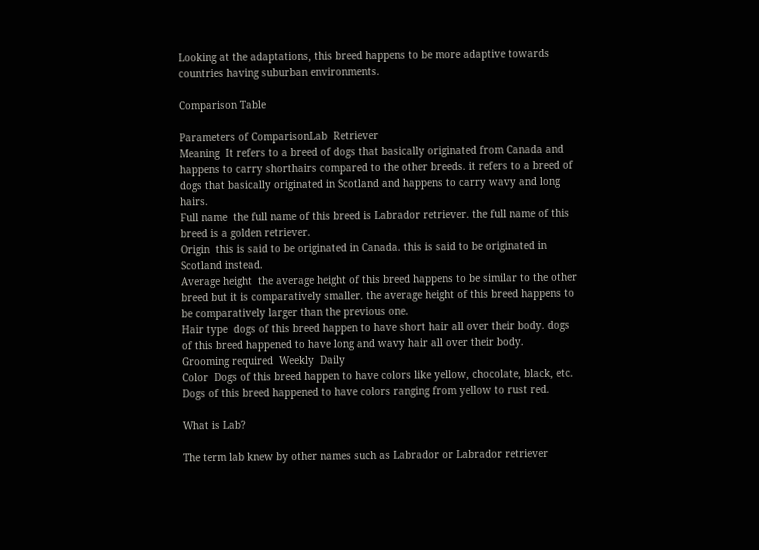Looking at the adaptations, this breed happens to be more adaptive towards countries having suburban environments.

Comparison Table

Parameters of ComparisonLab  Retriever
Meaning  It refers to a breed of dogs that basically originated from Canada and happens to carry shorthairs compared to the other breeds. it refers to a breed of dogs that basically originated in Scotland and happens to carry wavy and long hairs.
Full name  the full name of this breed is Labrador retriever. the full name of this breed is a golden retriever.
Origin  this is said to be originated in Canada. this is said to be originated in Scotland instead.
Average height  the average height of this breed happens to be similar to the other breed but it is comparatively smaller. the average height of this breed happens to be comparatively larger than the previous one.
Hair type  dogs of this breed happen to have short hair all over their body. dogs of this breed happened to have long and wavy hair all over their body.
Grooming required  Weekly  Daily
Color  Dogs of this breed happen to have colors like yellow, chocolate, black, etc. Dogs of this breed happened to have colors ranging from yellow to rust red.

What is Lab?

The term lab knew by other names such as Labrador or Labrador retriever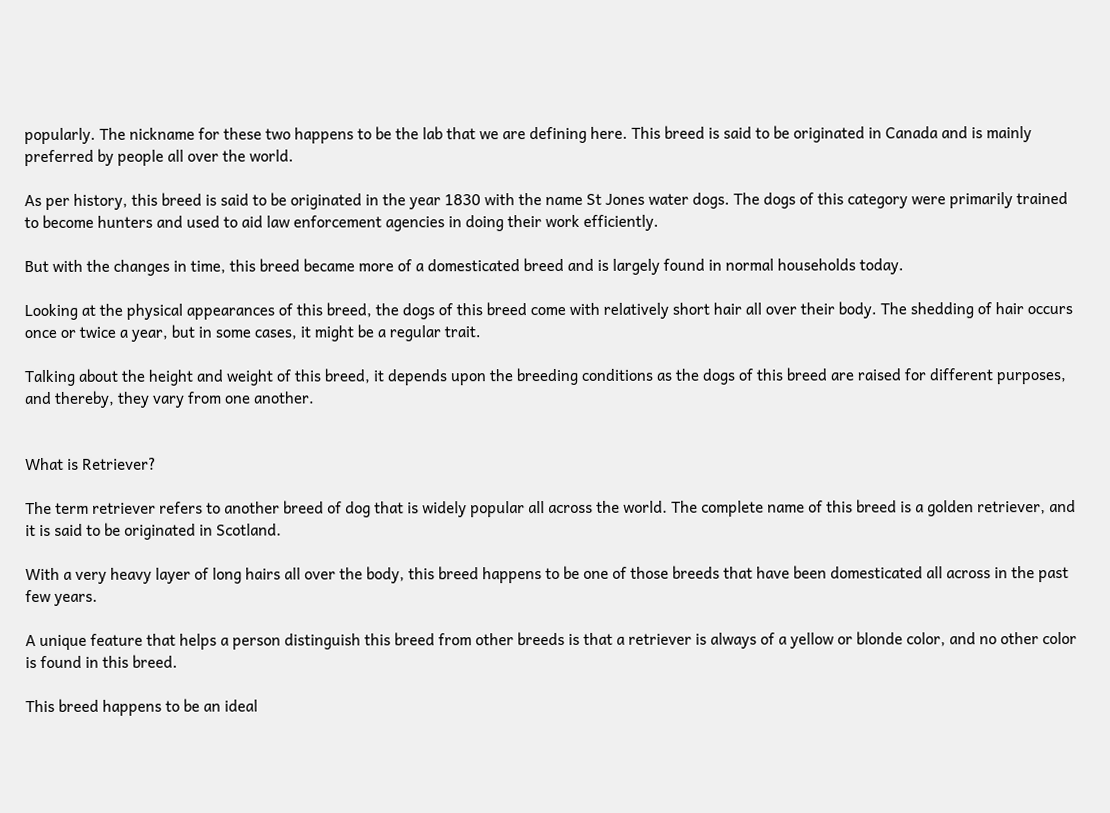popularly. The nickname for these two happens to be the lab that we are defining here. This breed is said to be originated in Canada and is mainly preferred by people all over the world.

As per history, this breed is said to be originated in the year 1830 with the name St Jones water dogs. The dogs of this category were primarily trained to become hunters and used to aid law enforcement agencies in doing their work efficiently.

But with the changes in time, this breed became more of a domesticated breed and is largely found in normal households today.

Looking at the physical appearances of this breed, the dogs of this breed come with relatively short hair all over their body. The shedding of hair occurs once or twice a year, but in some cases, it might be a regular trait.

Talking about the height and weight of this breed, it depends upon the breeding conditions as the dogs of this breed are raised for different purposes, and thereby, they vary from one another.


What is Retriever?

The term retriever refers to another breed of dog that is widely popular all across the world. The complete name of this breed is a golden retriever, and it is said to be originated in Scotland.

With a very heavy layer of long hairs all over the body, this breed happens to be one of those breeds that have been domesticated all across in the past few years.

A unique feature that helps a person distinguish this breed from other breeds is that a retriever is always of a yellow or blonde color, and no other color is found in this breed.

This breed happens to be an ideal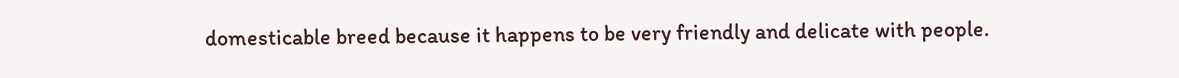domesticable breed because it happens to be very friendly and delicate with people.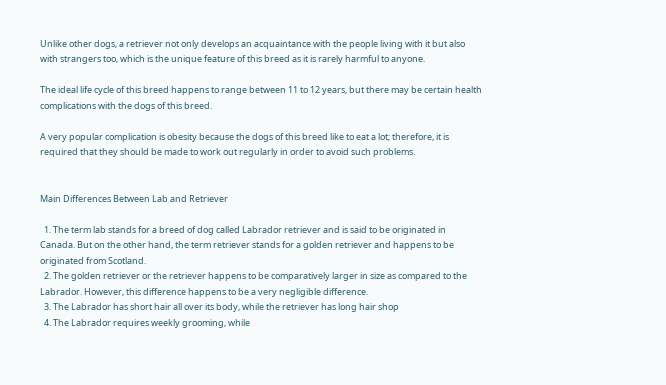Unlike other dogs, a retriever not only develops an acquaintance with the people living with it but also with strangers too, which is the unique feature of this breed as it is rarely harmful to anyone.

The ideal life cycle of this breed happens to range between 11 to 12 years, but there may be certain health complications with the dogs of this breed.

A very popular complication is obesity because the dogs of this breed like to eat a lot; therefore, it is required that they should be made to work out regularly in order to avoid such problems.


Main Differences Between Lab and Retriever

  1. The term lab stands for a breed of dog called Labrador retriever and is said to be originated in Canada. But on the other hand, the term retriever stands for a golden retriever and happens to be originated from Scotland.
  2. The golden retriever or the retriever happens to be comparatively larger in size as compared to the Labrador. However, this difference happens to be a very negligible difference.
  3. The Labrador has short hair all over its body, while the retriever has long hair shop
  4. The Labrador requires weekly grooming, while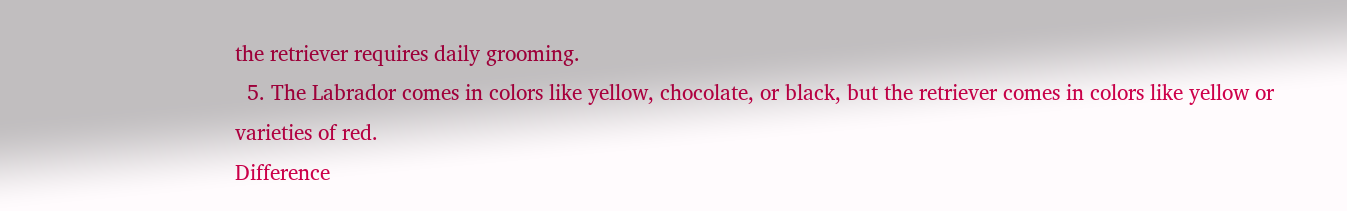the retriever requires daily grooming.
  5. The Labrador comes in colors like yellow, chocolate, or black, but the retriever comes in colors like yellow or varieties of red.
Difference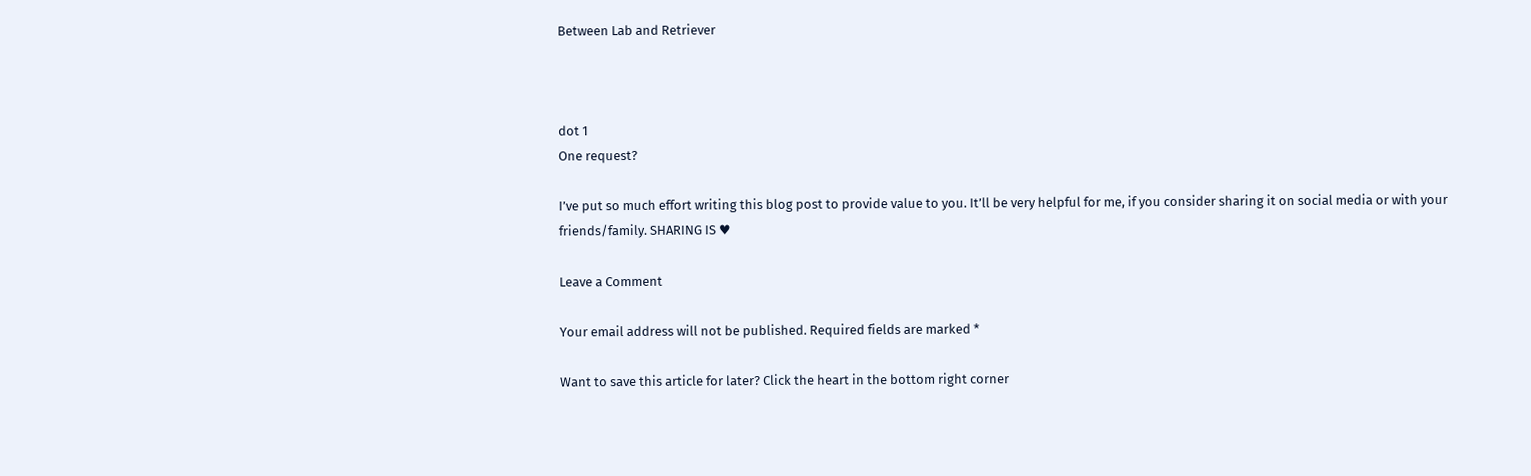Between Lab and Retriever



dot 1
One request?

I’ve put so much effort writing this blog post to provide value to you. It’ll be very helpful for me, if you consider sharing it on social media or with your friends/family. SHARING IS ♥

Leave a Comment

Your email address will not be published. Required fields are marked *

Want to save this article for later? Click the heart in the bottom right corner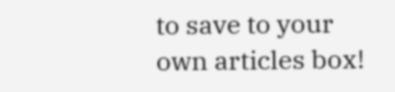to save to your own articles box!